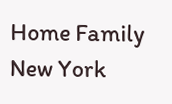Home Family New York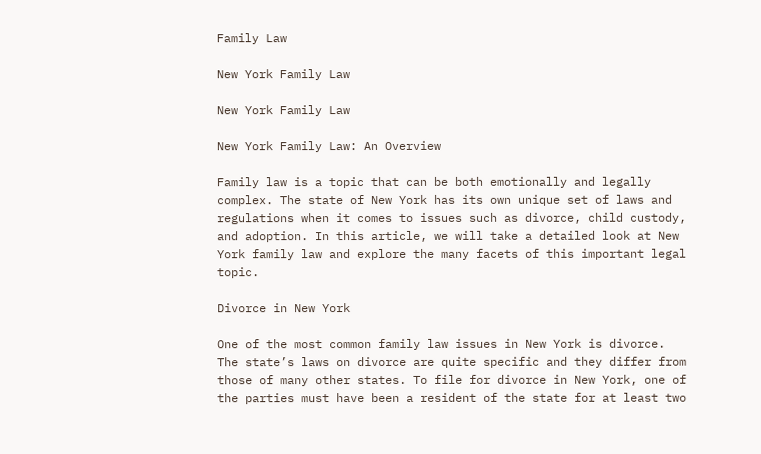Family Law

New York Family Law

New York Family Law

New York Family Law: An Overview

Family law is a topic that can be both emotionally and legally complex. The state of New York has its own unique set of laws and regulations when it comes to issues such as divorce, child custody, and adoption. In this article, we will take a detailed look at New York family law and explore the many facets of this important legal topic.

Divorce in New York

One of the most common family law issues in New York is divorce. The state’s laws on divorce are quite specific and they differ from those of many other states. To file for divorce in New York, one of the parties must have been a resident of the state for at least two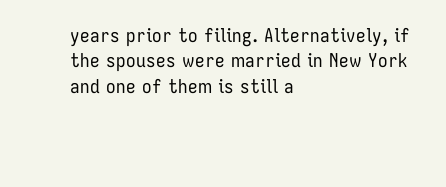years prior to filing. Alternatively, if the spouses were married in New York and one of them is still a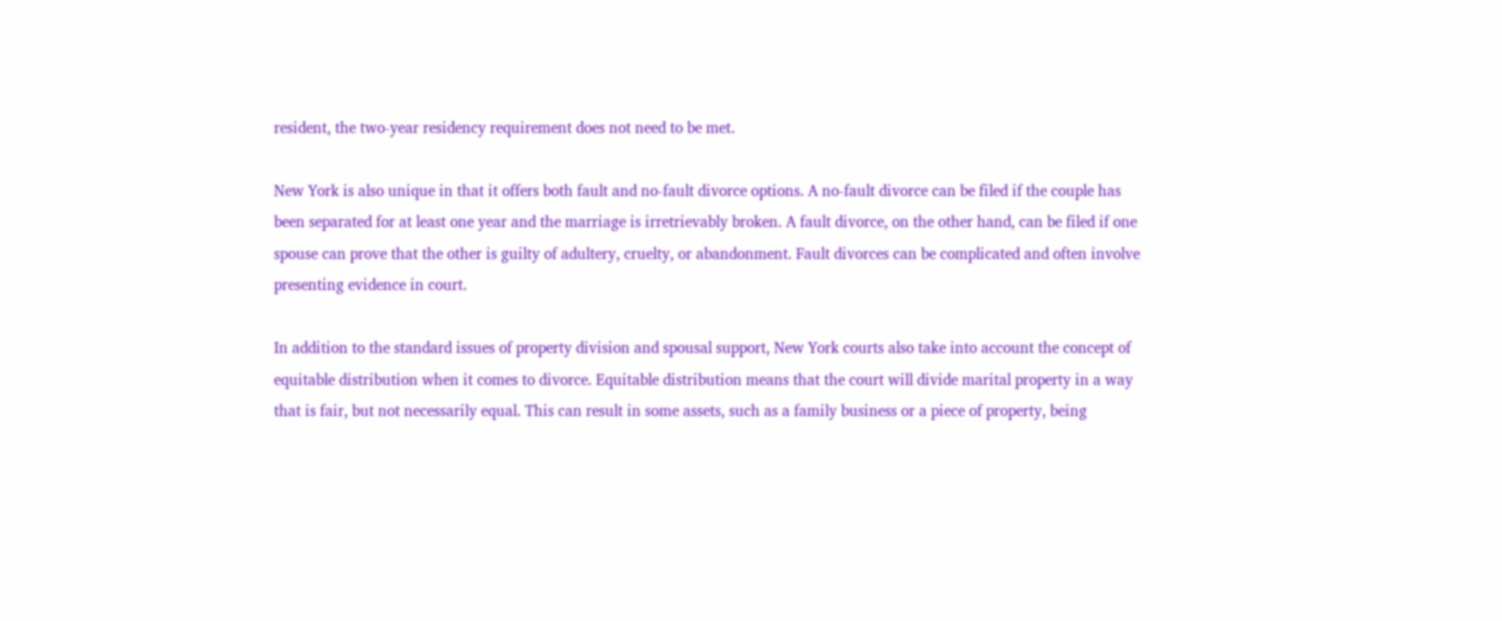resident, the two-year residency requirement does not need to be met.

New York is also unique in that it offers both fault and no-fault divorce options. A no-fault divorce can be filed if the couple has been separated for at least one year and the marriage is irretrievably broken. A fault divorce, on the other hand, can be filed if one spouse can prove that the other is guilty of adultery, cruelty, or abandonment. Fault divorces can be complicated and often involve presenting evidence in court.

In addition to the standard issues of property division and spousal support, New York courts also take into account the concept of equitable distribution when it comes to divorce. Equitable distribution means that the court will divide marital property in a way that is fair, but not necessarily equal. This can result in some assets, such as a family business or a piece of property, being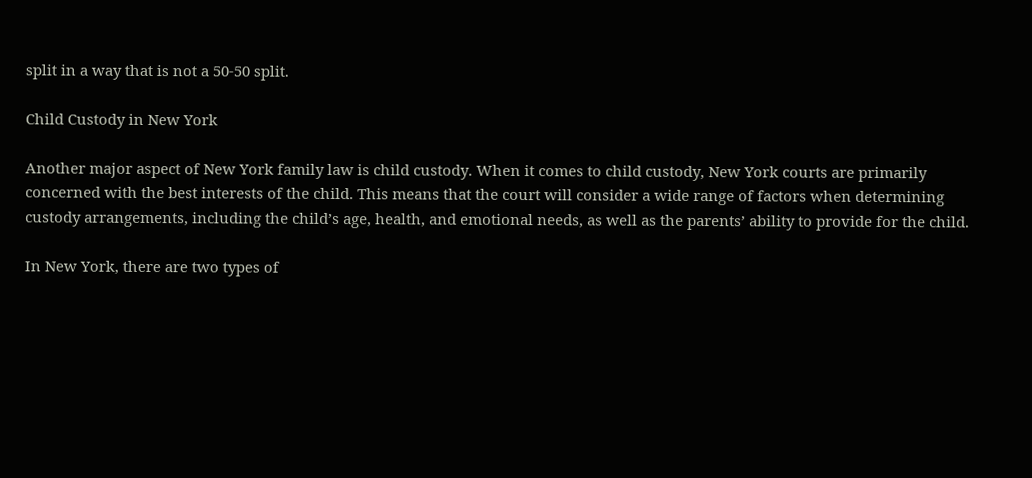split in a way that is not a 50-50 split.

Child Custody in New York

Another major aspect of New York family law is child custody. When it comes to child custody, New York courts are primarily concerned with the best interests of the child. This means that the court will consider a wide range of factors when determining custody arrangements, including the child’s age, health, and emotional needs, as well as the parents’ ability to provide for the child.

In New York, there are two types of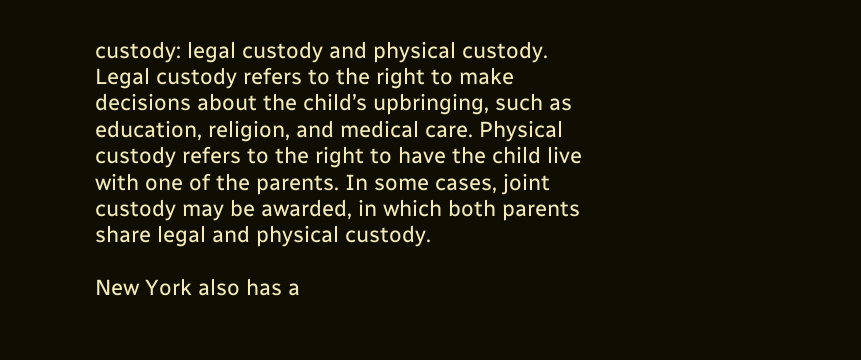custody: legal custody and physical custody. Legal custody refers to the right to make decisions about the child’s upbringing, such as education, religion, and medical care. Physical custody refers to the right to have the child live with one of the parents. In some cases, joint custody may be awarded, in which both parents share legal and physical custody.

New York also has a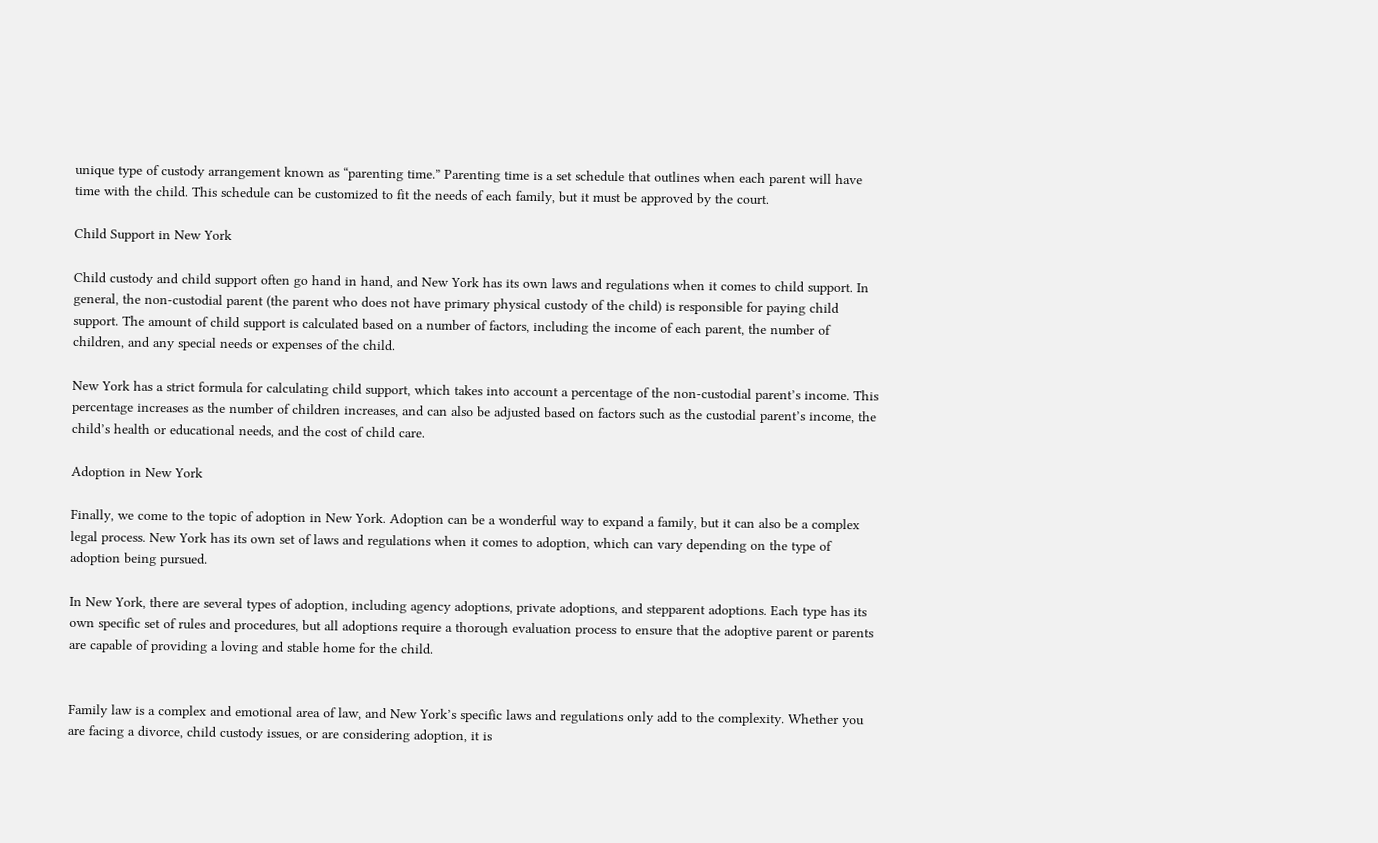unique type of custody arrangement known as “parenting time.” Parenting time is a set schedule that outlines when each parent will have time with the child. This schedule can be customized to fit the needs of each family, but it must be approved by the court.

Child Support in New York

Child custody and child support often go hand in hand, and New York has its own laws and regulations when it comes to child support. In general, the non-custodial parent (the parent who does not have primary physical custody of the child) is responsible for paying child support. The amount of child support is calculated based on a number of factors, including the income of each parent, the number of children, and any special needs or expenses of the child.

New York has a strict formula for calculating child support, which takes into account a percentage of the non-custodial parent’s income. This percentage increases as the number of children increases, and can also be adjusted based on factors such as the custodial parent’s income, the child’s health or educational needs, and the cost of child care.

Adoption in New York

Finally, we come to the topic of adoption in New York. Adoption can be a wonderful way to expand a family, but it can also be a complex legal process. New York has its own set of laws and regulations when it comes to adoption, which can vary depending on the type of adoption being pursued.

In New York, there are several types of adoption, including agency adoptions, private adoptions, and stepparent adoptions. Each type has its own specific set of rules and procedures, but all adoptions require a thorough evaluation process to ensure that the adoptive parent or parents are capable of providing a loving and stable home for the child.


Family law is a complex and emotional area of law, and New York’s specific laws and regulations only add to the complexity. Whether you are facing a divorce, child custody issues, or are considering adoption, it is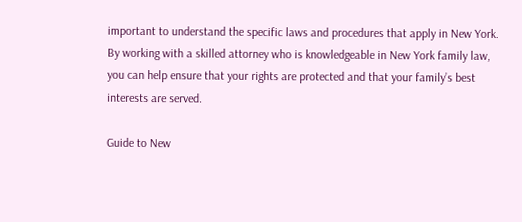important to understand the specific laws and procedures that apply in New York. By working with a skilled attorney who is knowledgeable in New York family law, you can help ensure that your rights are protected and that your family’s best interests are served.

Guide to New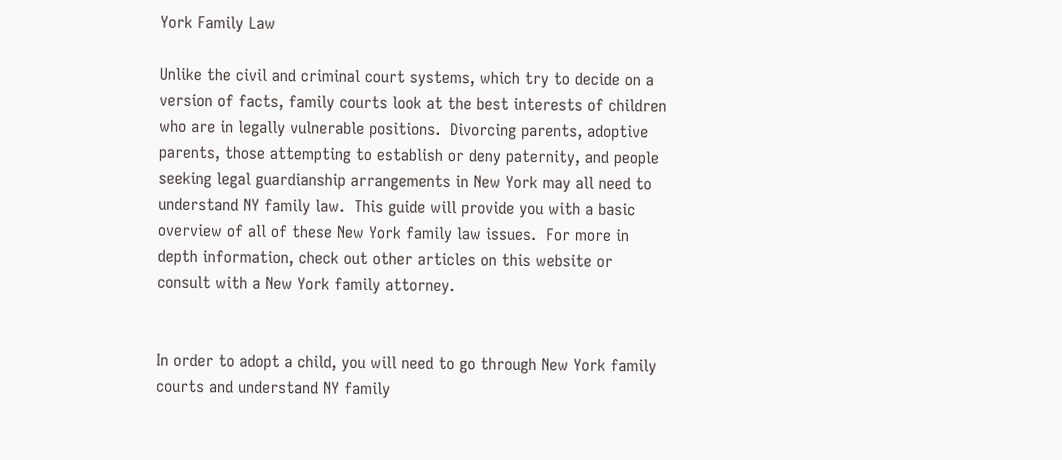York Family Law

Unlike the civil and criminal court systems, which try to decide on a version of facts, family courts look at the best interests of children who are in legally vulnerable positions.  Divorcing parents, adoptive parents, those attempting to establish or deny paternity, and people seeking legal guardianship arrangements in New York may all need to understand NY family law.  This guide will provide you with a basic overview of all of these New York family law issues.  For more in depth information, check out other articles on this website or consult with a New York family attorney.


In order to adopt a child, you will need to go through New York family courts and understand NY family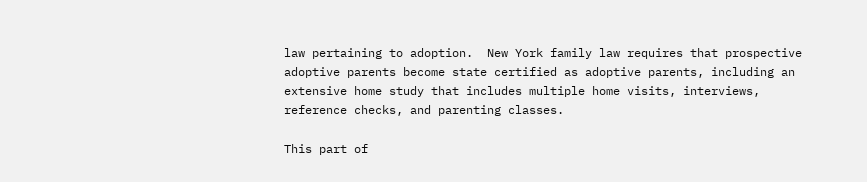law pertaining to adoption.  New York family law requires that prospective adoptive parents become state certified as adoptive parents, including an extensive home study that includes multiple home visits, interviews, reference checks, and parenting classes.

This part of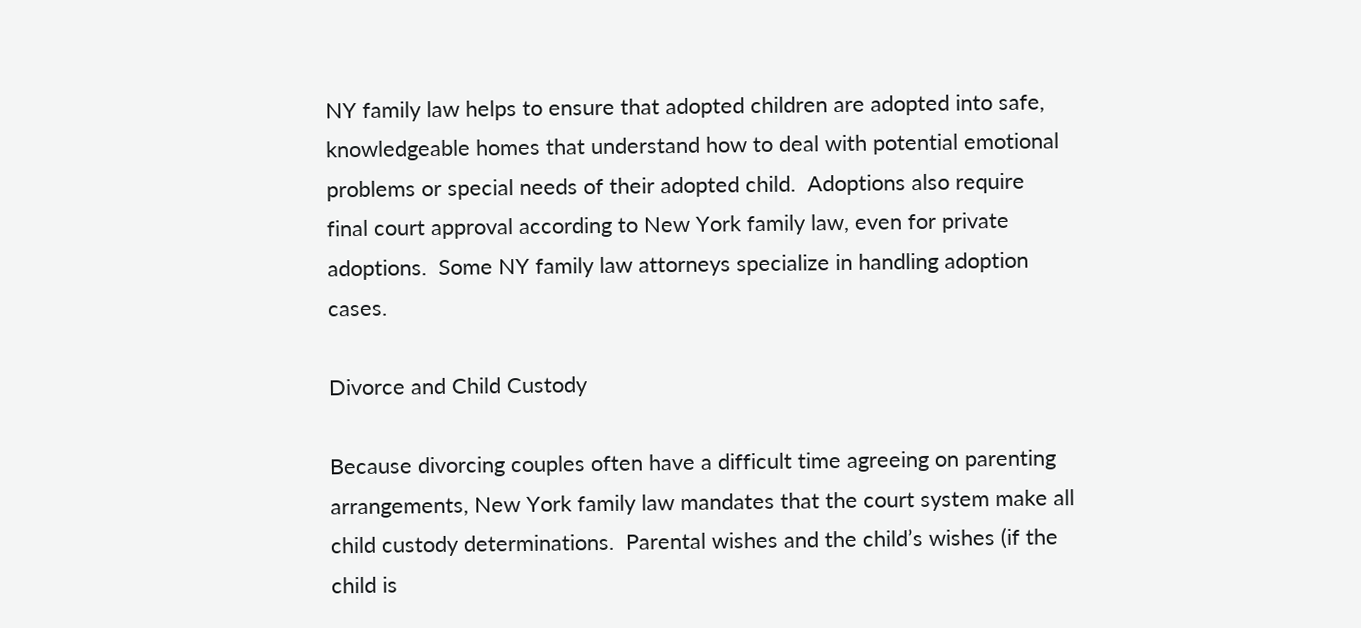NY family law helps to ensure that adopted children are adopted into safe, knowledgeable homes that understand how to deal with potential emotional problems or special needs of their adopted child.  Adoptions also require final court approval according to New York family law, even for private adoptions.  Some NY family law attorneys specialize in handling adoption cases.

Divorce and Child Custody

Because divorcing couples often have a difficult time agreeing on parenting arrangements, New York family law mandates that the court system make all child custody determinations.  Parental wishes and the child’s wishes (if the child is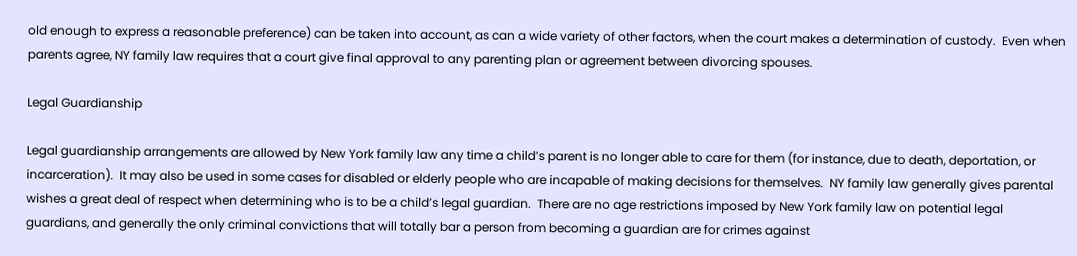old enough to express a reasonable preference) can be taken into account, as can a wide variety of other factors, when the court makes a determination of custody.  Even when parents agree, NY family law requires that a court give final approval to any parenting plan or agreement between divorcing spouses.

Legal Guardianship

Legal guardianship arrangements are allowed by New York family law any time a child’s parent is no longer able to care for them (for instance, due to death, deportation, or incarceration).  It may also be used in some cases for disabled or elderly people who are incapable of making decisions for themselves.  NY family law generally gives parental wishes a great deal of respect when determining who is to be a child’s legal guardian.  There are no age restrictions imposed by New York family law on potential legal guardians, and generally the only criminal convictions that will totally bar a person from becoming a guardian are for crimes against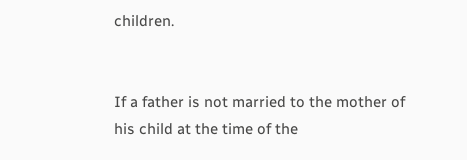children.


If a father is not married to the mother of his child at the time of the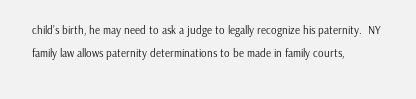child’s birth, he may need to ask a judge to legally recognize his paternity.  NY family law allows paternity determinations to be made in family courts,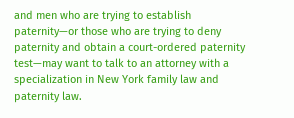and men who are trying to establish paternity—or those who are trying to deny paternity and obtain a court-ordered paternity test—may want to talk to an attorney with a specialization in New York family law and paternity law.